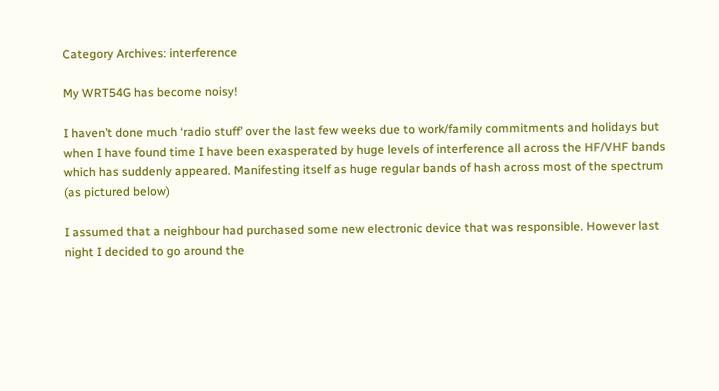Category Archives: interference

My WRT54G has become noisy!

I haven’t done much ‘radio stuff’ over the last few weeks due to work/family commitments and holidays but when I have found time I have been exasperated by huge levels of interference all across the HF/VHF bands which has suddenly appeared. Manifesting itself as huge regular bands of hash across most of the spectrum (as pictured below)

I assumed that a neighbour had purchased some new electronic device that was responsible. However last night I decided to go around the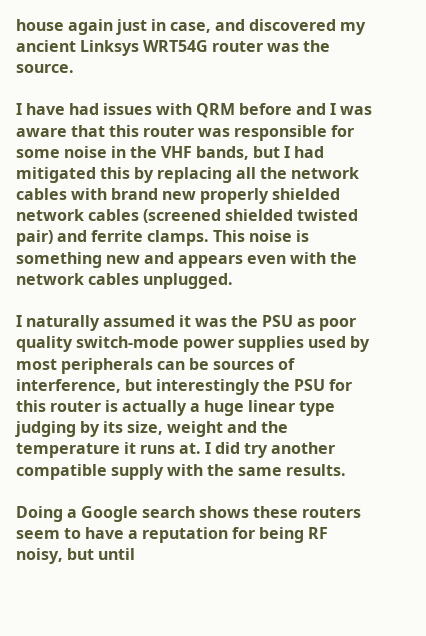house again just in case, and discovered my ancient Linksys WRT54G router was the source.

I have had issues with QRM before and I was aware that this router was responsible for some noise in the VHF bands, but I had mitigated this by replacing all the network cables with brand new properly shielded network cables (screened shielded twisted pair) and ferrite clamps. This noise is something new and appears even with the network cables unplugged.

I naturally assumed it was the PSU as poor quality switch-mode power supplies used by most peripherals can be sources of interference, but interestingly the PSU for this router is actually a huge linear type judging by its size, weight and the temperature it runs at. I did try another compatible supply with the same results.

Doing a Google search shows these routers seem to have a reputation for being RF noisy, but until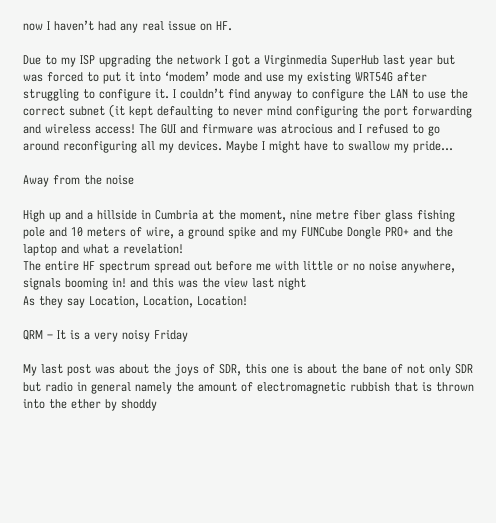now I haven’t had any real issue on HF.

Due to my ISP upgrading the network I got a Virginmedia SuperHub last year but was forced to put it into ‘modem’ mode and use my existing WRT54G after struggling to configure it. I couldn’t find anyway to configure the LAN to use the correct subnet (it kept defaulting to never mind configuring the port forwarding and wireless access! The GUI and firmware was atrocious and I refused to go around reconfiguring all my devices. Maybe I might have to swallow my pride…

Away from the noise

High up and a hillside in Cumbria at the moment, nine metre fiber glass fishing pole and 10 meters of wire, a ground spike and my FUNCube Dongle PRO+ and the laptop and what a revelation!
The entire HF spectrum spread out before me with little or no noise anywhere, signals booming in! and this was the view last night
As they say Location, Location, Location!

QRM – It is a very noisy Friday

My last post was about the joys of SDR, this one is about the bane of not only SDR but radio in general namely the amount of electromagnetic rubbish that is thrown into the ether by shoddy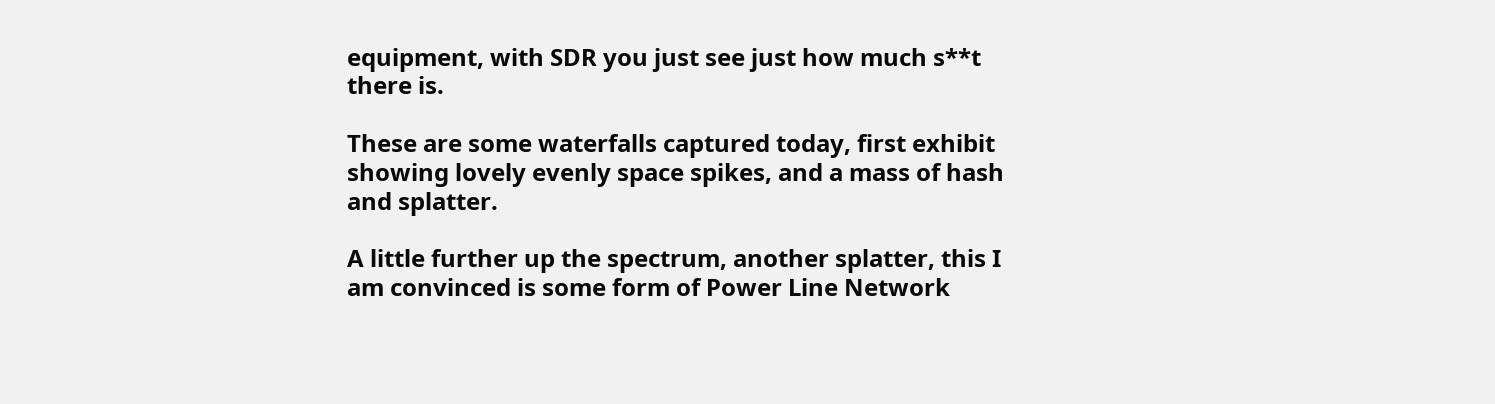equipment, with SDR you just see just how much s**t there is.

These are some waterfalls captured today, first exhibit showing lovely evenly space spikes, and a mass of hash and splatter.

A little further up the spectrum, another splatter, this I am convinced is some form of Power Line Network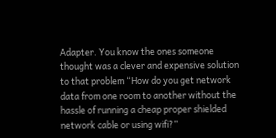Adapter. You know the ones someone thought was a clever and expensive solution to that problem “How do you get network data from one room to another without the hassle of running a cheap proper shielded network cable or using wifi?”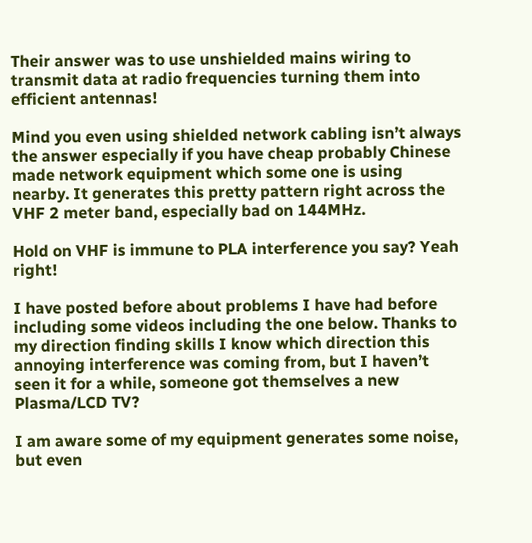Their answer was to use unshielded mains wiring to transmit data at radio frequencies turning them into efficient antennas!

Mind you even using shielded network cabling isn’t always the answer especially if you have cheap probably Chinese made network equipment which some one is using nearby. It generates this pretty pattern right across the VHF 2 meter band, especially bad on 144MHz.

Hold on VHF is immune to PLA interference you say? Yeah right!

I have posted before about problems I have had before including some videos including the one below. Thanks to my direction finding skills I know which direction this annoying interference was coming from, but I haven’t seen it for a while, someone got themselves a new Plasma/LCD TV?

I am aware some of my equipment generates some noise, but even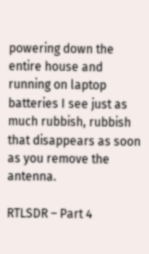powering down the entire house and running on laptop batteries I see just as much rubbish, rubbish that disappears as soon as you remove the antenna.

RTLSDR – Part 4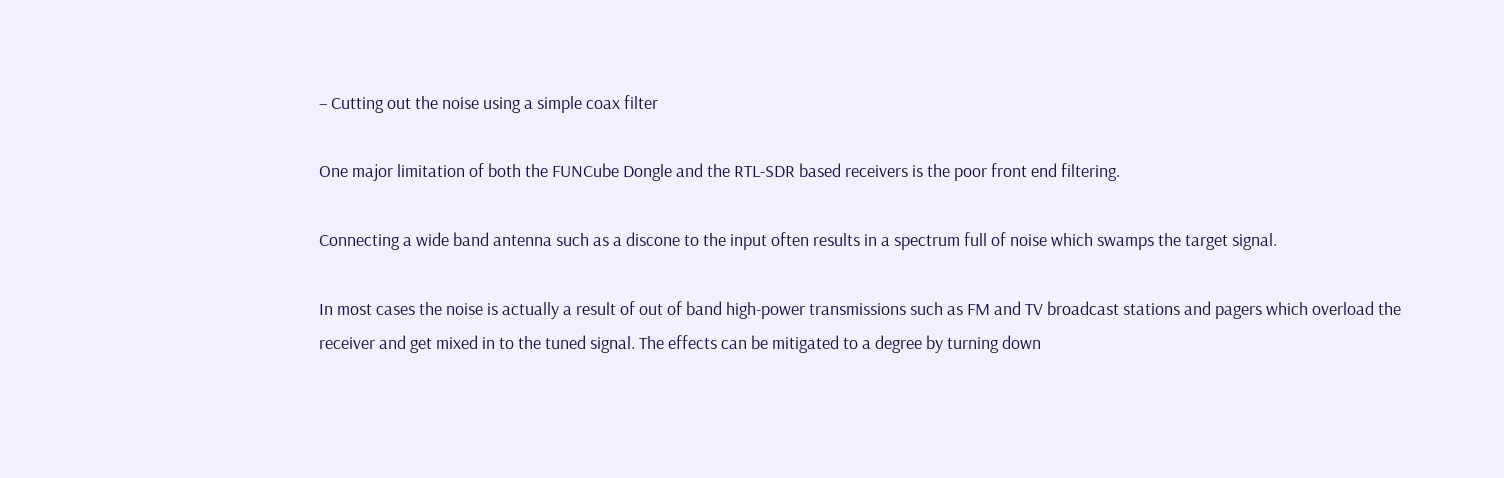– Cutting out the noise using a simple coax filter

One major limitation of both the FUNCube Dongle and the RTL-SDR based receivers is the poor front end filtering.

Connecting a wide band antenna such as a discone to the input often results in a spectrum full of noise which swamps the target signal.

In most cases the noise is actually a result of out of band high-power transmissions such as FM and TV broadcast stations and pagers which overload the receiver and get mixed in to the tuned signal. The effects can be mitigated to a degree by turning down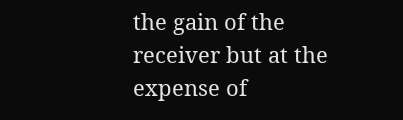the gain of the receiver but at the expense of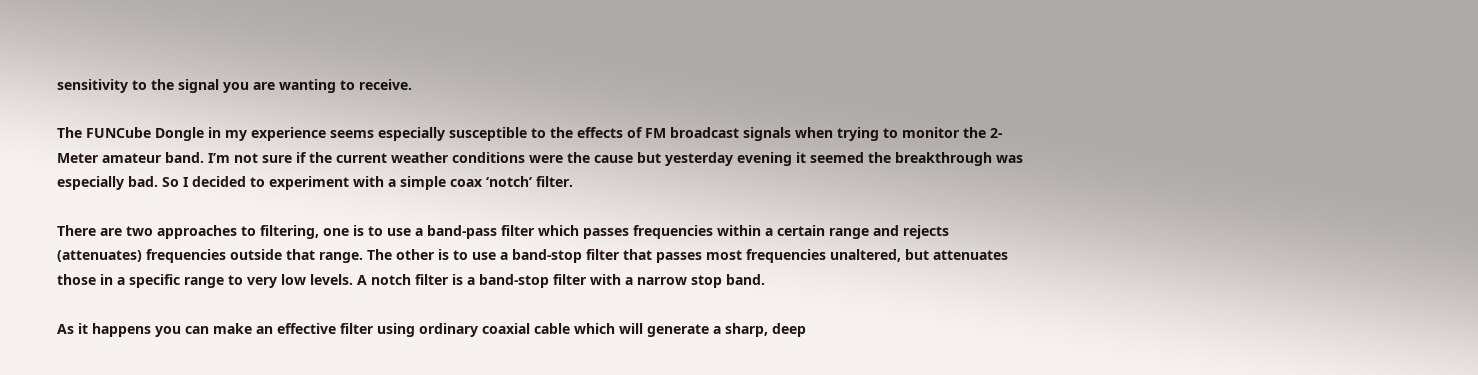sensitivity to the signal you are wanting to receive.

The FUNCube Dongle in my experience seems especially susceptible to the effects of FM broadcast signals when trying to monitor the 2-Meter amateur band. I’m not sure if the current weather conditions were the cause but yesterday evening it seemed the breakthrough was especially bad. So I decided to experiment with a simple coax ‘notch’ filter.

There are two approaches to filtering, one is to use a band-pass filter which passes frequencies within a certain range and rejects (attenuates) frequencies outside that range. The other is to use a band-stop filter that passes most frequencies unaltered, but attenuates those in a specific range to very low levels. A notch filter is a band-stop filter with a narrow stop band.

As it happens you can make an effective filter using ordinary coaxial cable which will generate a sharp, deep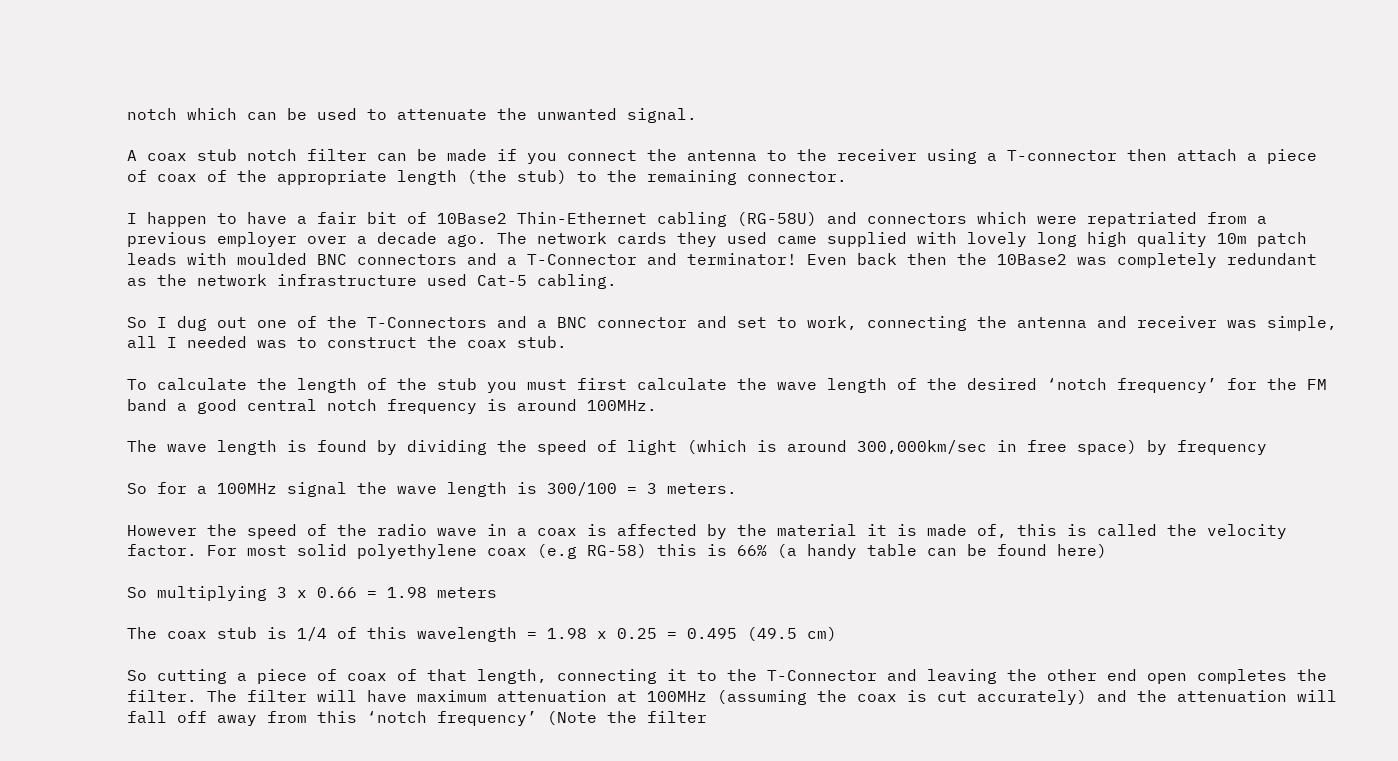notch which can be used to attenuate the unwanted signal.

A coax stub notch filter can be made if you connect the antenna to the receiver using a T-connector then attach a piece of coax of the appropriate length (the stub) to the remaining connector.

I happen to have a fair bit of 10Base2 Thin-Ethernet cabling (RG-58U) and connectors which were repatriated from a previous employer over a decade ago. The network cards they used came supplied with lovely long high quality 10m patch leads with moulded BNC connectors and a T-Connector and terminator! Even back then the 10Base2 was completely redundant as the network infrastructure used Cat-5 cabling.

So I dug out one of the T-Connectors and a BNC connector and set to work, connecting the antenna and receiver was simple, all I needed was to construct the coax stub.

To calculate the length of the stub you must first calculate the wave length of the desired ‘notch frequency’ for the FM band a good central notch frequency is around 100MHz.

The wave length is found by dividing the speed of light (which is around 300,000km/sec in free space) by frequency

So for a 100MHz signal the wave length is 300/100 = 3 meters.

However the speed of the radio wave in a coax is affected by the material it is made of, this is called the velocity factor. For most solid polyethylene coax (e.g RG-58) this is 66% (a handy table can be found here)

So multiplying 3 x 0.66 = 1.98 meters

The coax stub is 1/4 of this wavelength = 1.98 x 0.25 = 0.495 (49.5 cm)

So cutting a piece of coax of that length, connecting it to the T-Connector and leaving the other end open completes the filter. The filter will have maximum attenuation at 100MHz (assuming the coax is cut accurately) and the attenuation will fall off away from this ‘notch frequency’ (Note the filter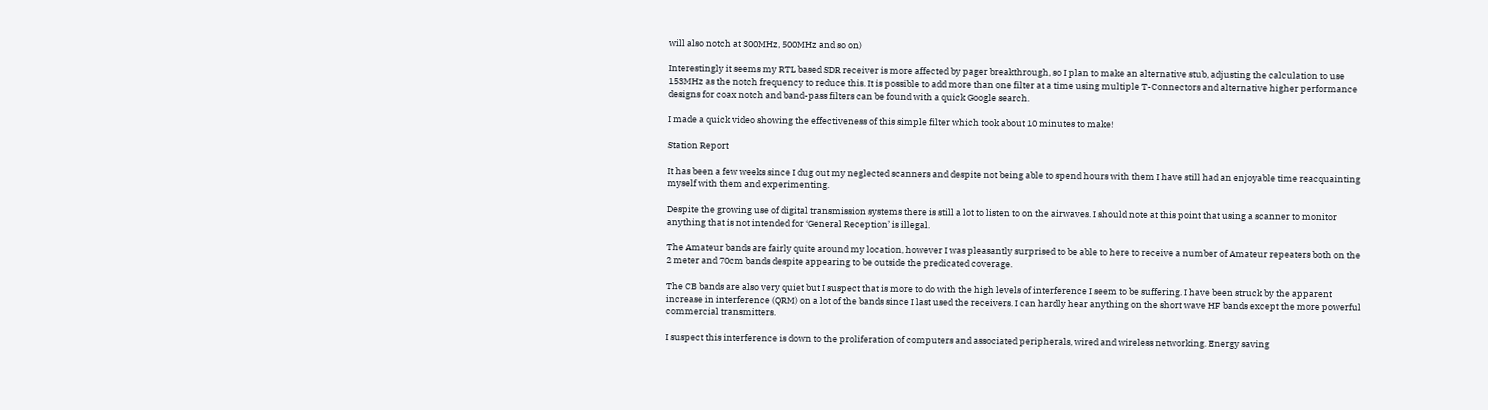will also notch at 300MHz, 500MHz and so on)

Interestingly it seems my RTL based SDR receiver is more affected by pager breakthrough, so I plan to make an alternative stub, adjusting the calculation to use 153MHz as the notch frequency to reduce this. It is possible to add more than one filter at a time using multiple T-Connectors and alternative higher performance designs for coax notch and band-pass filters can be found with a quick Google search.

I made a quick video showing the effectiveness of this simple filter which took about 10 minutes to make!

Station Report

It has been a few weeks since I dug out my neglected scanners and despite not being able to spend hours with them I have still had an enjoyable time reacquainting myself with them and experimenting.

Despite the growing use of digital transmission systems there is still a lot to listen to on the airwaves. I should note at this point that using a scanner to monitor anything that is not intended for ‘General Reception’ is illegal.

The Amateur bands are fairly quite around my location, however I was pleasantly surprised to be able to here to receive a number of Amateur repeaters both on the 2 meter and 70cm bands despite appearing to be outside the predicated coverage.

The CB bands are also very quiet but I suspect that is more to do with the high levels of interference I seem to be suffering. I have been struck by the apparent increase in interference (QRM) on a lot of the bands since I last used the receivers. I can hardly hear anything on the short wave HF bands except the more powerful commercial transmitters.

I suspect this interference is down to the proliferation of computers and associated peripherals, wired and wireless networking. Energy saving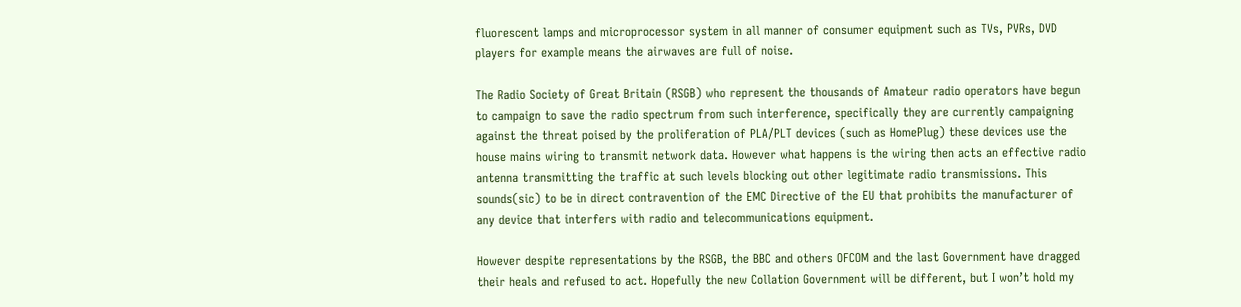fluorescent lamps and microprocessor system in all manner of consumer equipment such as TVs, PVRs, DVD players for example means the airwaves are full of noise.

The Radio Society of Great Britain (RSGB) who represent the thousands of Amateur radio operators have begun to campaign to save the radio spectrum from such interference, specifically they are currently campaigning against the threat poised by the proliferation of PLA/PLT devices (such as HomePlug) these devices use the house mains wiring to transmit network data. However what happens is the wiring then acts an effective radio antenna transmitting the traffic at such levels blocking out other legitimate radio transmissions. This sounds(sic) to be in direct contravention of the EMC Directive of the EU that prohibits the manufacturer of any device that interfers with radio and telecommunications equipment.

However despite representations by the RSGB, the BBC and others OFCOM and the last Government have dragged their heals and refused to act. Hopefully the new Collation Government will be different, but I won’t hold my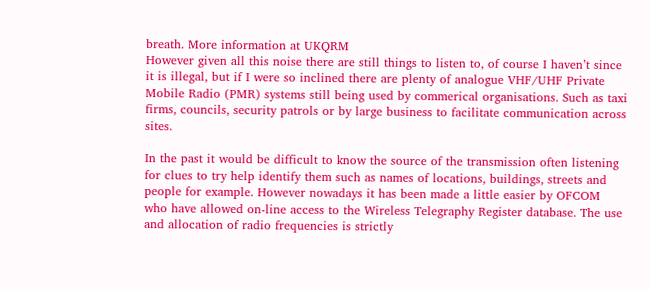breath. More information at UKQRM
However given all this noise there are still things to listen to, of course I haven’t since it is illegal, but if I were so inclined there are plenty of analogue VHF/UHF Private Mobile Radio (PMR) systems still being used by commerical organisations. Such as taxi firms, councils, security patrols or by large business to facilitate communication across sites.

In the past it would be difficult to know the source of the transmission often listening for clues to try help identify them such as names of locations, buildings, streets and people for example. However nowadays it has been made a little easier by OFCOM who have allowed on-line access to the Wireless Telegraphy Register database. The use and allocation of radio frequencies is strictly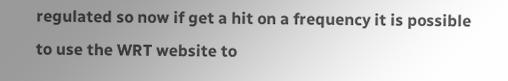regulated so now if get a hit on a frequency it is possible to use the WRT website to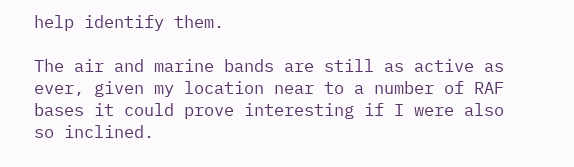help identify them.

The air and marine bands are still as active as ever, given my location near to a number of RAF bases it could prove interesting if I were also so inclined.